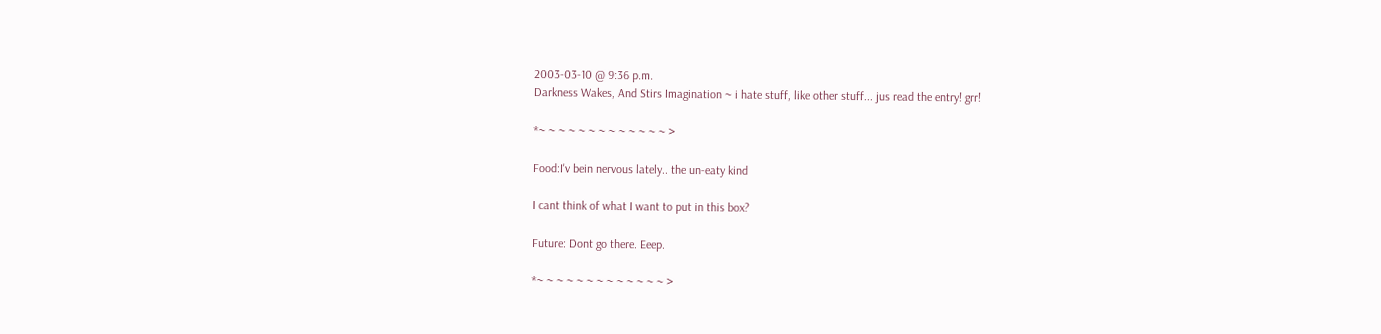2003-03-10 @ 9:36 p.m.
Darkness Wakes, And Stirs Imagination ~ i hate stuff, like other stuff... jus read the entry! grr!

*~ ~ ~ ~ ~ ~ ~ ~ ~ ~ ~ ~ ~ >

Food:I'v bein nervous lately.. the un-eaty kind

I cant think of what I want to put in this box?

Future: Dont go there. Eeep.

*~ ~ ~ ~ ~ ~ ~ ~ ~ ~ ~ ~ ~ >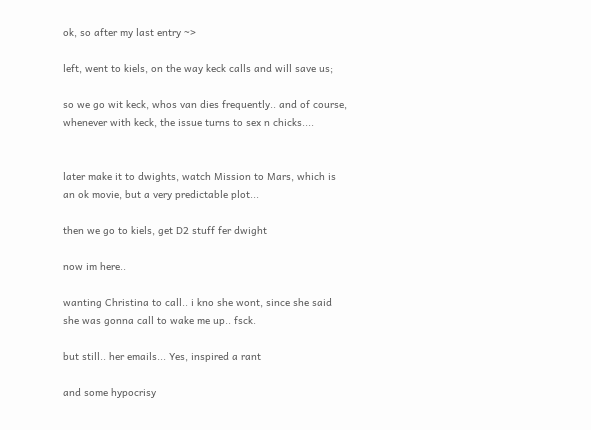ok, so after my last entry ~>

left, went to kiels, on the way keck calls and will save us;

so we go wit keck, whos van dies frequently.. and of course, whenever with keck, the issue turns to sex n chicks....


later make it to dwights, watch Mission to Mars, which is an ok movie, but a very predictable plot...

then we go to kiels, get D2 stuff fer dwight

now im here..

wanting Christina to call.. i kno she wont, since she said she was gonna call to wake me up.. fsck.

but still.. her emails... Yes, inspired a rant

and some hypocrisy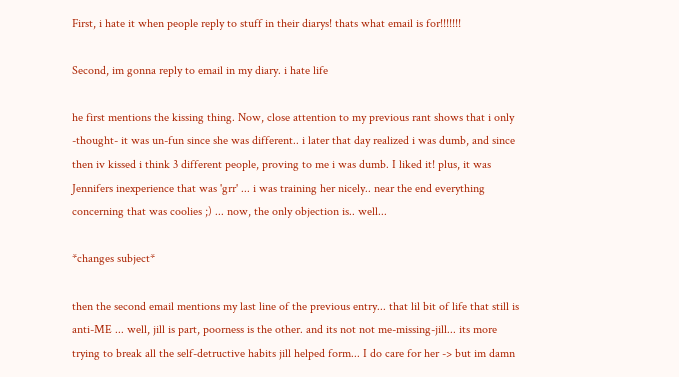First, i hate it when people reply to stuff in their diarys! thats what email is for!!!!!!!

Second, im gonna reply to email in my diary. i hate life

he first mentions the kissing thing. Now, close attention to my previous rant shows that i only -thought- it was un-fun since she was different.. i later that day realized i was dumb, and since then iv kissed i think 3 different people, proving to me i was dumb. I liked it! plus, it was Jennifers inexperience that was 'grr' ... i was training her nicely.. near the end everything concerning that was coolies ;) ... now, the only objection is.. well...

*changes subject*

then the second email mentions my last line of the previous entry... that lil bit of life that still is anti-ME ... well, jill is part, poorness is the other. and its not not me-missing-jill... its more trying to break all the self-detructive habits jill helped form... I do care for her -> but im damn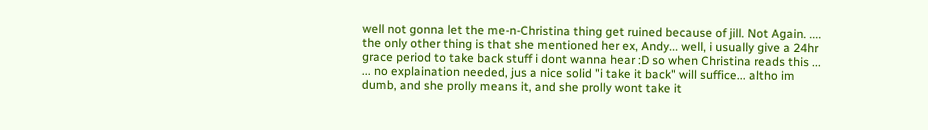well not gonna let the me-n-Christina thing get ruined because of jill. Not Again. .... the only other thing is that she mentioned her ex, Andy... well, i usually give a 24hr grace period to take back stuff i dont wanna hear :D so when Christina reads this ... ... no explaination needed, jus a nice solid "i take it back" will suffice... altho im dumb, and she prolly means it, and she prolly wont take it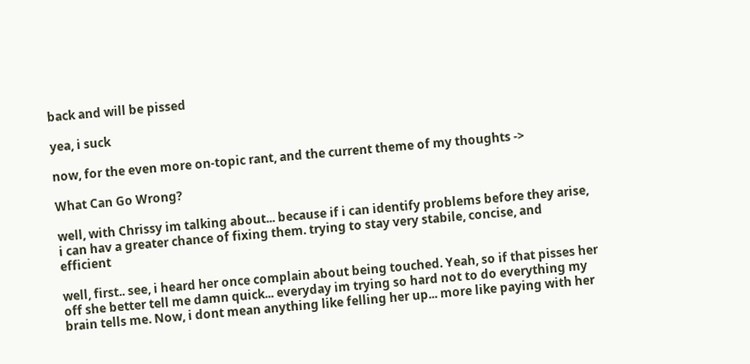back and will be pissed

yea, i suck

now, for the even more on-topic rant, and the current theme of my thoughts ->

What Can Go Wrong?

well, with Chrissy im talking about... because if i can identify problems before they arise, i can hav a greater chance of fixing them. trying to stay very stabile, concise, and efficient

well, first.. see, i heard her once complain about being touched. Yeah, so if that pisses her off she better tell me damn quick... everyday im trying so hard not to do everything my brain tells me. Now, i dont mean anything like felling her up... more like paying with her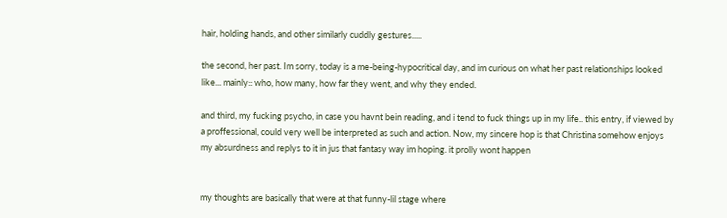hair, holding hands, and other similarly cuddly gestures.....

the second, her past. Im sorry, today is a me-being-hypocritical day, and im curious on what her past relationships looked like... mainly:: who, how many, how far they went, and why they ended.

and third, my fucking psycho, in case you havnt bein reading, and i tend to fuck things up in my life.. this entry, if viewed by a proffessional, could very well be interpreted as such and action. Now, my sincere hop is that Christina somehow enjoys my absurdness and replys to it in jus that fantasy way im hoping. it prolly wont happen


my thoughts are basically that were at that funny-lil stage where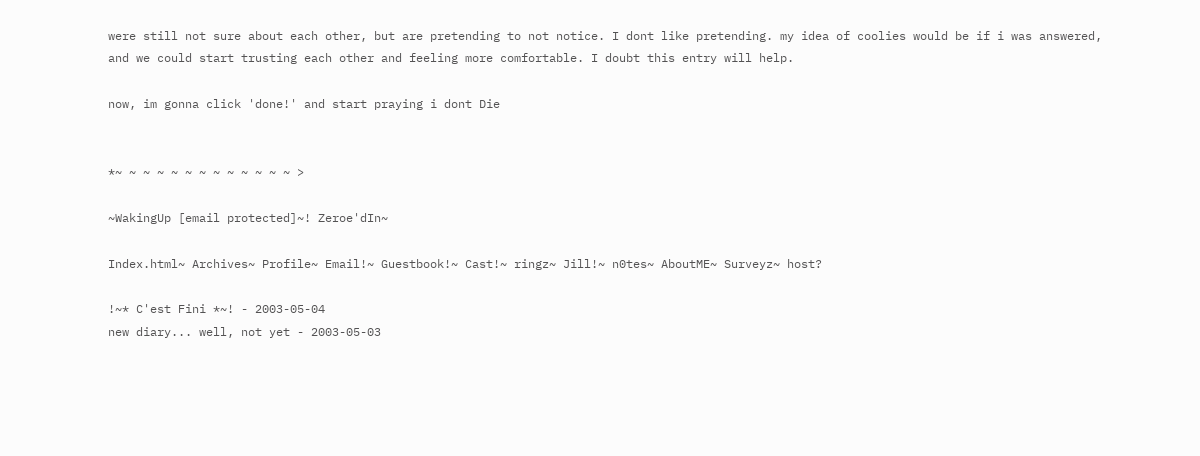were still not sure about each other, but are pretending to not notice. I dont like pretending. my idea of coolies would be if i was answered, and we could start trusting each other and feeling more comfortable. I doubt this entry will help.

now, im gonna click 'done!' and start praying i dont Die


*~ ~ ~ ~ ~ ~ ~ ~ ~ ~ ~ ~ ~ >

~WakingUp [email protected]~! Zeroe'dIn~

Index.html~ Archives~ Profile~ Email!~ Guestbook!~ Cast!~ ringz~ Jill!~ n0tes~ AboutME~ Surveyz~ host?

!~* C'est Fini *~! - 2003-05-04
new diary... well, not yet - 2003-05-03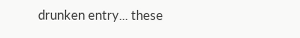drunken entry... these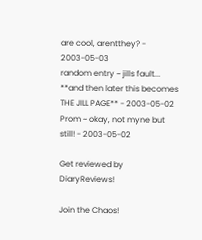are cool, arentthey? - 2003-05-03
random entry ~ jills fault... **and then later this becomes THE JILL PAGE** - 2003-05-02
Prom ~ okay, not myne but still! - 2003-05-02

Get reviewed by DiaryReviews!

Join the Chaos!